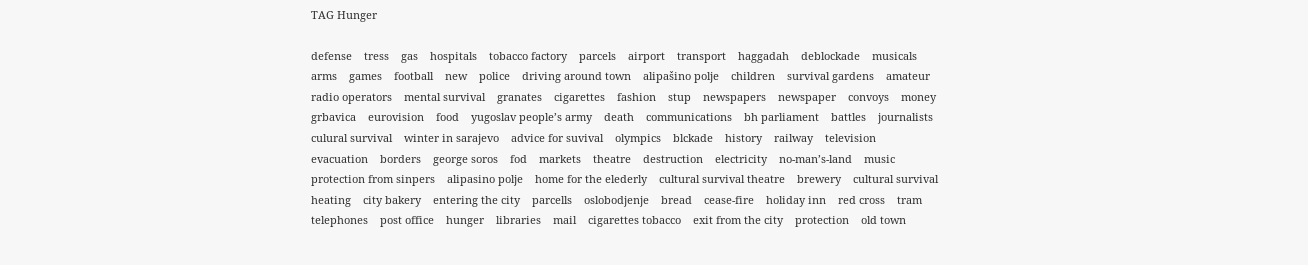TAG Hunger

defense    tress    gas    hospitals    tobacco factory    parcels    airport    transport    haggadah    deblockade    musicals    arms    games    football    new    police    driving around town    alipašino polje    children    survival gardens    amateur radio operators    mental survival    granates    cigarettes    fashion    stup    newspapers    newspaper    convoys    money    grbavica    eurovision    food    yugoslav people’s army    death    communications    bh parliament    battles    journalists    culural survival    winter in sarajevo    advice for suvival    olympics    blckade    history    railway    television    evacuation    borders    george soros    fod    markets    theatre    destruction    electricity    no-man’s-land    music    protection from sinpers    alipasino polje    home for the elederly    cultural survival theatre    brewery    cultural survival    heating    city bakery    entering the city    parcells    oslobodjenje    bread    cease-fire    holiday inn    red cross    tram    telephones    post office    hunger    libraries    mail    cigarettes tobacco    exit from the city    protection    old town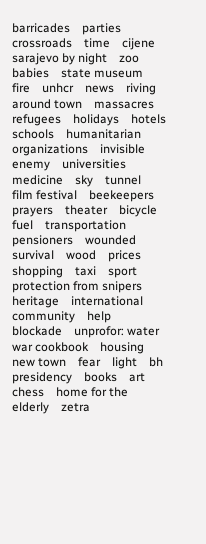barricades    parties    crossroads    time    cijene    sarajevo by night    zoo    babies    state museum    fire    unhcr    news    riving around town    massacres    refugees    holidays    hotels    schools    humanitarian organizations    invisible enemy    universities    medicine    sky    tunnel    film festival    beekeepers    prayers    theater    bicycle    fuel    transportation    pensioners    wounded    survival    wood    prices    shopping    taxi    sport    protection from snipers    heritage    international community    help    blockade    unprofor: water    war cookbook    housing    new town    fear    light    bh presidency    books    art    chess    home for the elderly    zetra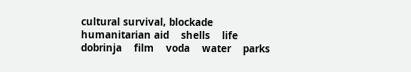cultural survival, blockade    humanitarian aid    shells    life    dobrinja    film    voda    water    parks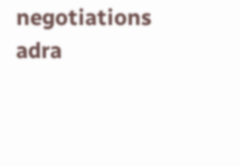negotiations    adra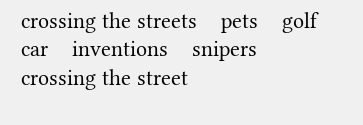crossing the streets    pets    golf car    inventions    snipers    crossing the street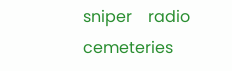sniper    radio    cemeteries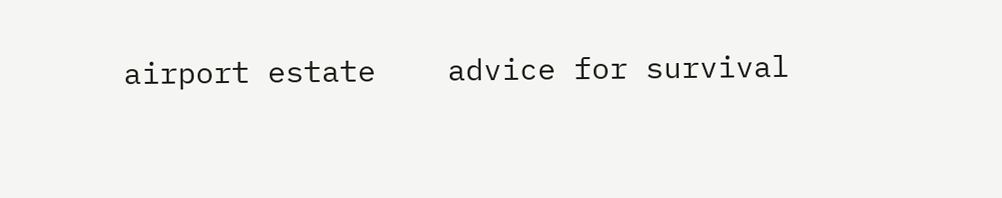airport estate    advice for survival